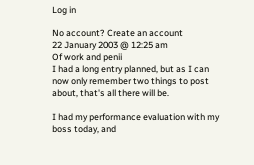Log in

No account? Create an account
22 January 2003 @ 12:25 am
Of work and penii
I had a long entry planned, but as I can now only remember two things to post about, that's all there will be.

I had my performance evaluation with my boss today, and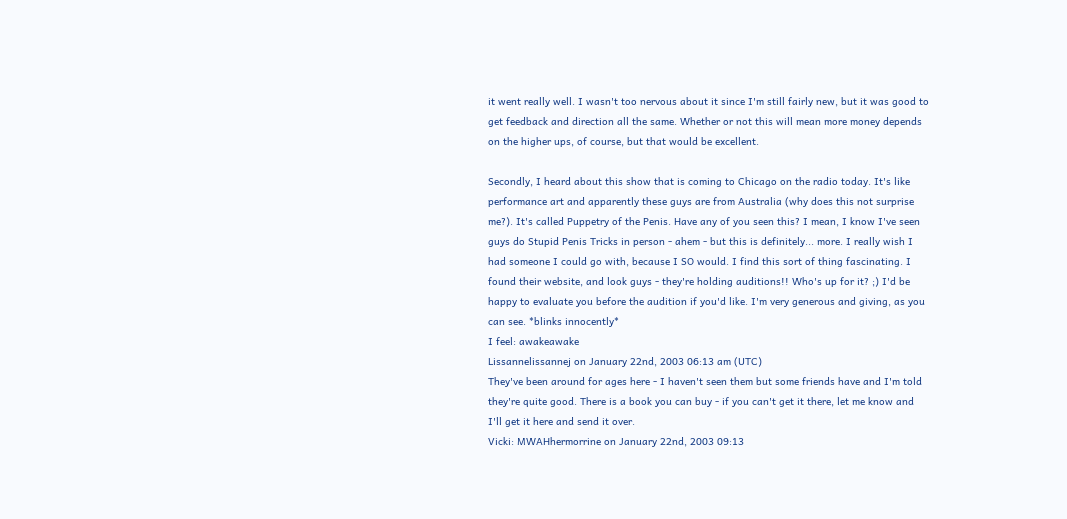it went really well. I wasn't too nervous about it since I'm still fairly new, but it was good to get feedback and direction all the same. Whether or not this will mean more money depends on the higher ups, of course, but that would be excellent.

Secondly, I heard about this show that is coming to Chicago on the radio today. It's like performance art and apparently these guys are from Australia (why does this not surprise me?). It's called Puppetry of the Penis. Have any of you seen this? I mean, I know I've seen guys do Stupid Penis Tricks in person - ahem - but this is definitely... more. I really wish I had someone I could go with, because I SO would. I find this sort of thing fascinating. I found their website, and look guys - they're holding auditions!! Who's up for it? ;) I'd be happy to evaluate you before the audition if you'd like. I'm very generous and giving, as you can see. *blinks innocently*
I feel: awakeawake
Lissannelissannej on January 22nd, 2003 06:13 am (UTC)
They've been around for ages here - I haven't seen them but some friends have and I'm told they're quite good. There is a book you can buy - if you can't get it there, let me know and I'll get it here and send it over.
Vicki: MWAHhermorrine on January 22nd, 2003 09:13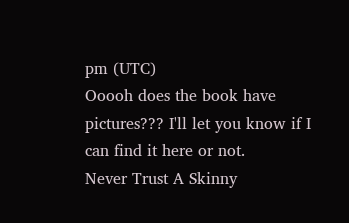pm (UTC)
Ooooh does the book have pictures??? I'll let you know if I can find it here or not.
Never Trust A Skinny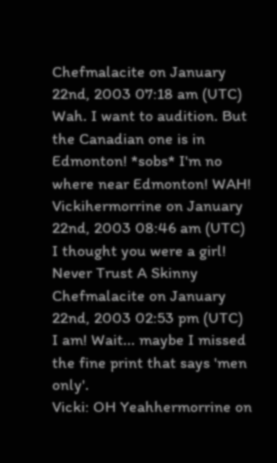Chefmalacite on January 22nd, 2003 07:18 am (UTC)
Wah. I want to audition. But the Canadian one is in Edmonton! *sobs* I'm no where near Edmonton! WAH!
Vickihermorrine on January 22nd, 2003 08:46 am (UTC)
I thought you were a girl!
Never Trust A Skinny Chefmalacite on January 22nd, 2003 02:53 pm (UTC)
I am! Wait... maybe I missed the fine print that says 'men only'.
Vicki: OH Yeahhermorrine on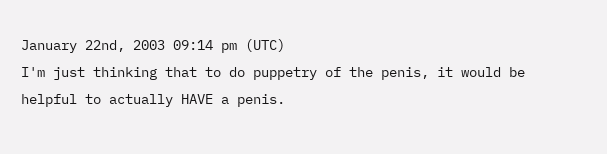January 22nd, 2003 09:14 pm (UTC)
I'm just thinking that to do puppetry of the penis, it would be helpful to actually HAVE a penis.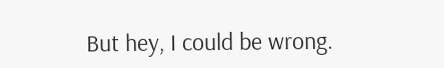But hey, I could be wrong.